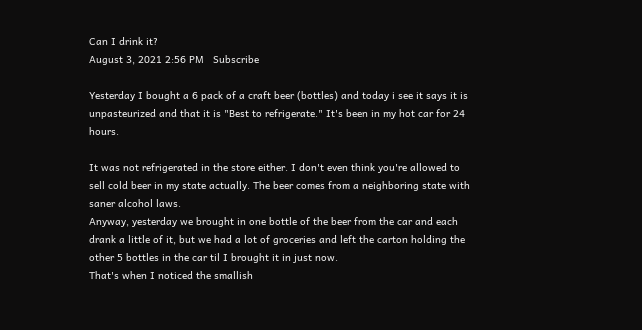Can I drink it?
August 3, 2021 2:56 PM   Subscribe

Yesterday I bought a 6 pack of a craft beer (bottles) and today i see it says it is unpasteurized and that it is "Best to refrigerate." It's been in my hot car for 24 hours.

It was not refrigerated in the store either. I don't even think you're allowed to sell cold beer in my state actually. The beer comes from a neighboring state with saner alcohol laws.
Anyway, yesterday we brought in one bottle of the beer from the car and each drank a little of it, but we had a lot of groceries and left the carton holding the other 5 bottles in the car til I brought it in just now.
That's when I noticed the smallish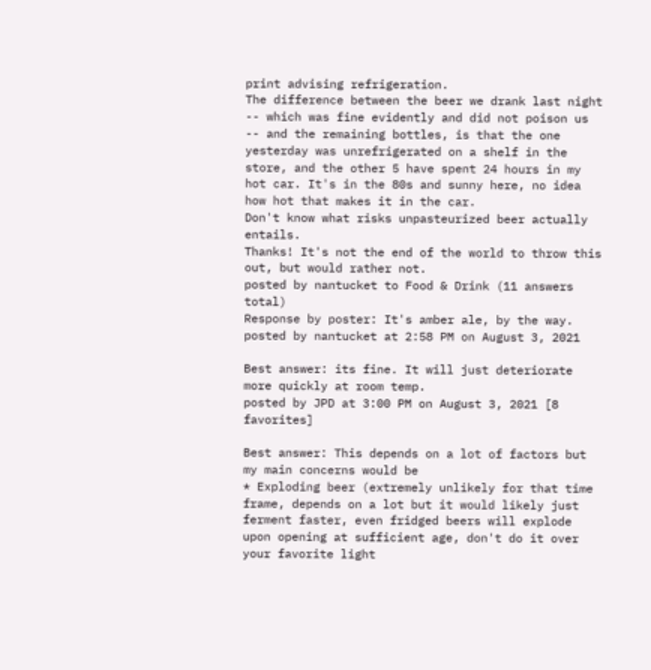print advising refrigeration.
The difference between the beer we drank last night -- which was fine evidently and did not poison us -- and the remaining bottles, is that the one yesterday was unrefrigerated on a shelf in the store, and the other 5 have spent 24 hours in my hot car. It's in the 80s and sunny here, no idea how hot that makes it in the car.
Don't know what risks unpasteurized beer actually entails.
Thanks! It's not the end of the world to throw this out, but would rather not.
posted by nantucket to Food & Drink (11 answers total)
Response by poster: It's amber ale, by the way.
posted by nantucket at 2:58 PM on August 3, 2021

Best answer: its fine. It will just deteriorate more quickly at room temp.
posted by JPD at 3:00 PM on August 3, 2021 [8 favorites]

Best answer: This depends on a lot of factors but my main concerns would be
* Exploding beer (extremely unlikely for that time frame, depends on a lot but it would likely just ferment faster, even fridged beers will explode upon opening at sufficient age, don't do it over your favorite light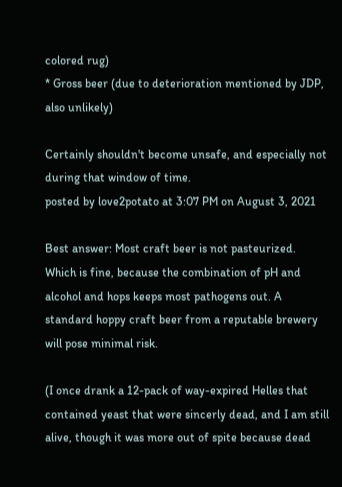colored rug)
* Gross beer (due to deterioration mentioned by JDP, also unlikely)

Certainly shouldn't become unsafe, and especially not during that window of time.
posted by love2potato at 3:07 PM on August 3, 2021

Best answer: Most craft beer is not pasteurized. Which is fine, because the combination of pH and alcohol and hops keeps most pathogens out. A standard hoppy craft beer from a reputable brewery will pose minimal risk.

(I once drank a 12-pack of way-expired Helles that contained yeast that were sincerly dead, and I am still alive, though it was more out of spite because dead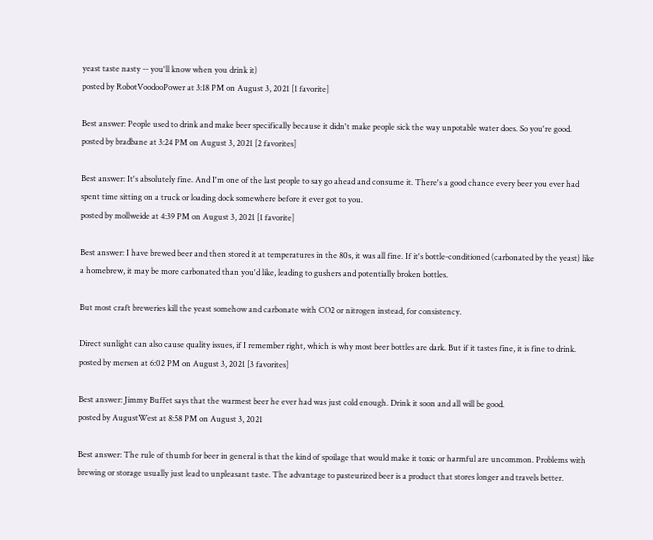yeast taste nasty -- you'll know when you drink it)
posted by RobotVoodooPower at 3:18 PM on August 3, 2021 [1 favorite]

Best answer: People used to drink and make beer specifically because it didn't make people sick the way unpotable water does. So you're good.
posted by bradbane at 3:24 PM on August 3, 2021 [2 favorites]

Best answer: It's absolutely fine. And I'm one of the last people to say go ahead and consume it. There's a good chance every beer you ever had spent time sitting on a truck or loading dock somewhere before it ever got to you.
posted by mollweide at 4:39 PM on August 3, 2021 [1 favorite]

Best answer: I have brewed beer and then stored it at temperatures in the 80s, it was all fine. If it's bottle-conditioned (carbonated by the yeast) like a homebrew, it may be more carbonated than you'd like, leading to gushers and potentially broken bottles.

But most craft breweries kill the yeast somehow and carbonate with CO2 or nitrogen instead, for consistency.

Direct sunlight can also cause quality issues, if I remember right, which is why most beer bottles are dark. But if it tastes fine, it is fine to drink.
posted by mersen at 6:02 PM on August 3, 2021 [3 favorites]

Best answer: Jimmy Buffet says that the warmest beer he ever had was just cold enough. Drink it soon and all will be good.
posted by AugustWest at 8:58 PM on August 3, 2021

Best answer: The rule of thumb for beer in general is that the kind of spoilage that would make it toxic or harmful are uncommon. Problems with brewing or storage usually just lead to unpleasant taste. The advantage to pasteurized beer is a product that stores longer and travels better.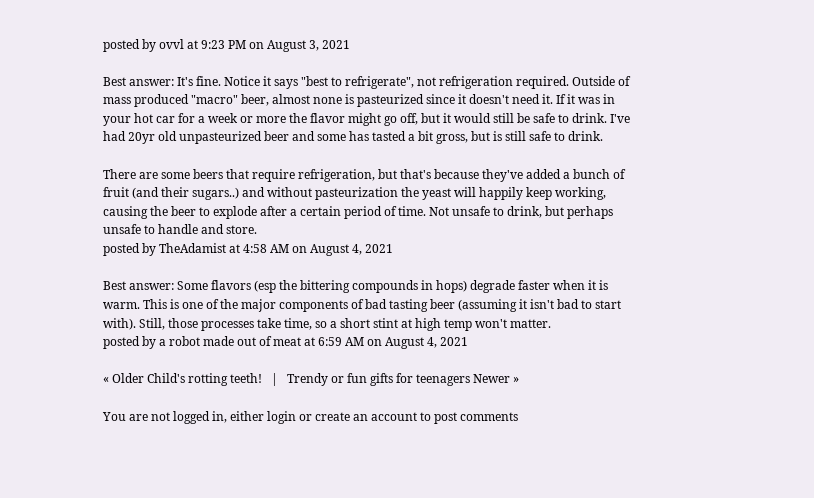posted by ovvl at 9:23 PM on August 3, 2021

Best answer: It's fine. Notice it says "best to refrigerate", not refrigeration required. Outside of mass produced "macro" beer, almost none is pasteurized since it doesn't need it. If it was in your hot car for a week or more the flavor might go off, but it would still be safe to drink. I've had 20yr old unpasteurized beer and some has tasted a bit gross, but is still safe to drink.

There are some beers that require refrigeration, but that's because they've added a bunch of fruit (and their sugars..) and without pasteurization the yeast will happily keep working, causing the beer to explode after a certain period of time. Not unsafe to drink, but perhaps unsafe to handle and store.
posted by TheAdamist at 4:58 AM on August 4, 2021

Best answer: Some flavors (esp the bittering compounds in hops) degrade faster when it is warm. This is one of the major components of bad tasting beer (assuming it isn't bad to start with). Still, those processes take time, so a short stint at high temp won't matter.
posted by a robot made out of meat at 6:59 AM on August 4, 2021

« Older Child's rotting teeth!   |   Trendy or fun gifts for teenagers Newer »

You are not logged in, either login or create an account to post comments